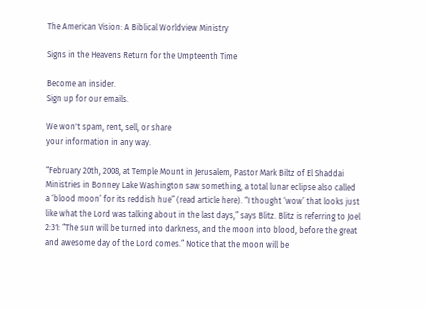The American Vision: A Biblical Worldview Ministry

Signs in the Heavens Return for the Umpteenth Time

Become an insider.
Sign up for our emails.

We won't spam, rent, sell, or share
your information in any way.

“February 20th, 2008, at Temple Mount in Jerusalem, Pastor Mark Biltz of El Shaddai Ministries in Bonney Lake Washington saw something, a total lunar eclipse also called a ‘blood moon’ for its reddish hue” (read article here). “I thought ‘wow’ that looks just like what the Lord was talking about in the last days,” says Blitz. Blitz is referring to Joel 2:31: “The sun will be turned into darkness, and the moon into blood, before the great and awesome day of the Lord comes.” Notice that the moon will be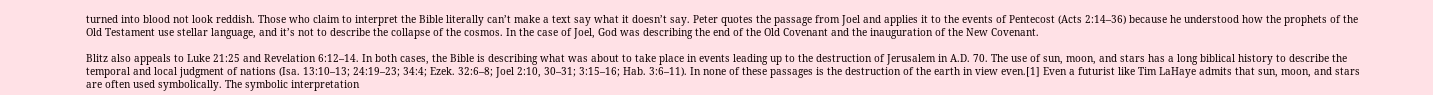turned into blood not look reddish. Those who claim to interpret the Bible literally can’t make a text say what it doesn’t say. Peter quotes the passage from Joel and applies it to the events of Pentecost (Acts 2:14–36) because he understood how the prophets of the Old Testament use stellar language, and it’s not to describe the collapse of the cosmos. In the case of Joel, God was describing the end of the Old Covenant and the inauguration of the New Covenant.

Blitz also appeals to Luke 21:25 and Revelation 6:12–14. In both cases, the Bible is describing what was about to take place in events leading up to the destruction of Jerusalem in A.D. 70. The use of sun, moon, and stars has a long biblical history to describe the temporal and local judgment of nations (Isa. 13:10–13; 24:19–23; 34:4; Ezek. 32:6–8; Joel 2:10, 30–31; 3:15–16; Hab. 3:6–11). In none of these passages is the destruction of the earth in view even.[1] Even a futurist like Tim LaHaye admits that sun, moon, and stars are often used symbolically. The symbolic interpretation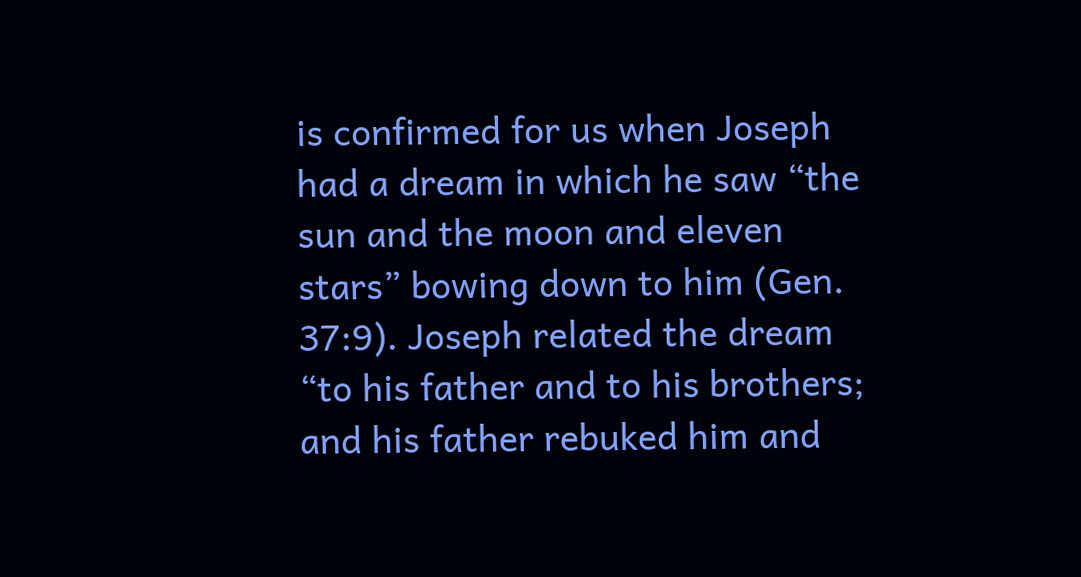is confirmed for us when Joseph had a dream in which he saw “the sun and the moon and eleven stars” bowing down to him (Gen. 37:9). Joseph related the dream “to his father and to his brothers; and his father rebuked him and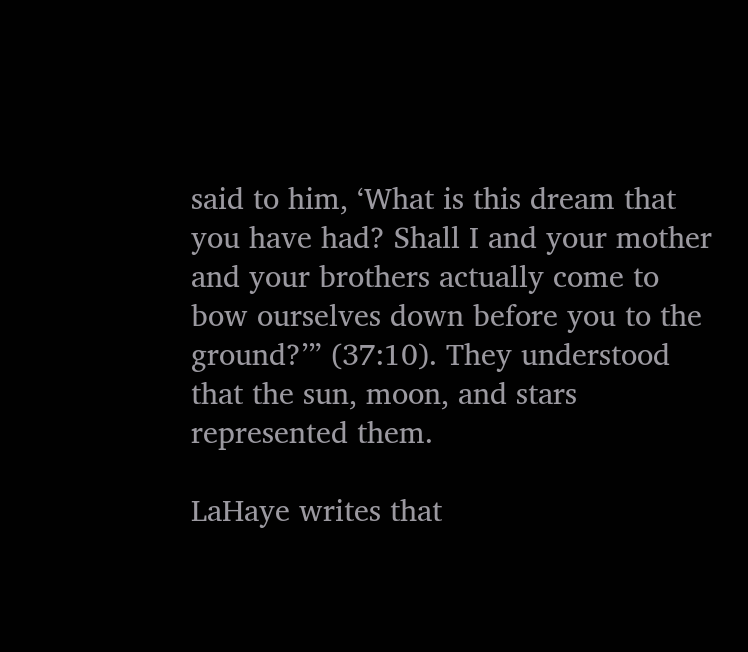said to him, ‘What is this dream that you have had? Shall I and your mother and your brothers actually come to bow ourselves down before you to the ground?’” (37:10). They understood that the sun, moon, and stars represented them.

LaHaye writes that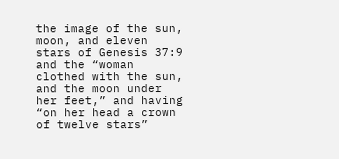the image of the sun, moon, and eleven stars of Genesis 37:9 and the “woman clothed with the sun, and the moon under her feet,” and having “on her head a crown of twelve stars”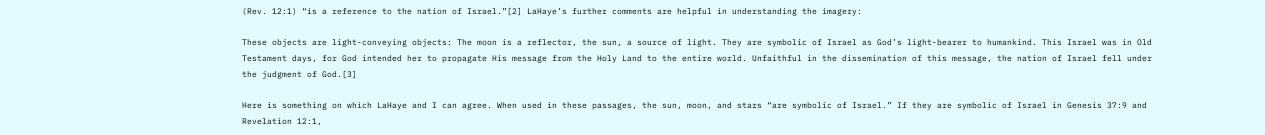(Rev. 12:1) “is a reference to the nation of Israel.”[2] LaHaye’s further comments are helpful in understanding the imagery:

These objects are light-conveying objects: The moon is a reflector, the sun, a source of light. They are symbolic of Israel as God’s light-bearer to humankind. This Israel was in Old Testament days, for God intended her to propagate His message from the Holy Land to the entire world. Unfaithful in the dissemination of this message, the nation of Israel fell under the judgment of God.[3]

Here is something on which LaHaye and I can agree. When used in these passages, the sun, moon, and stars “are symbolic of Israel.” If they are symbolic of Israel in Genesis 37:9 and Revelation 12:1,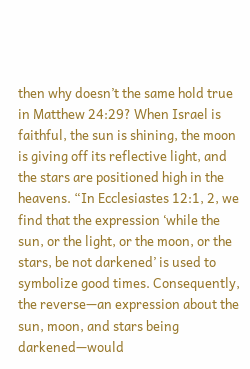then why doesn’t the same hold true in Matthew 24:29? When Israel is faithful, the sun is shining, the moon is giving off its reflective light, and the stars are positioned high in the heavens. “In Ecclesiastes 12:1, 2, we find that the expression ‘while the sun, or the light, or the moon, or the stars, be not darkened’ is used to symbolize good times. Consequently, the reverse—an expression about the sun, moon, and stars being darkened—would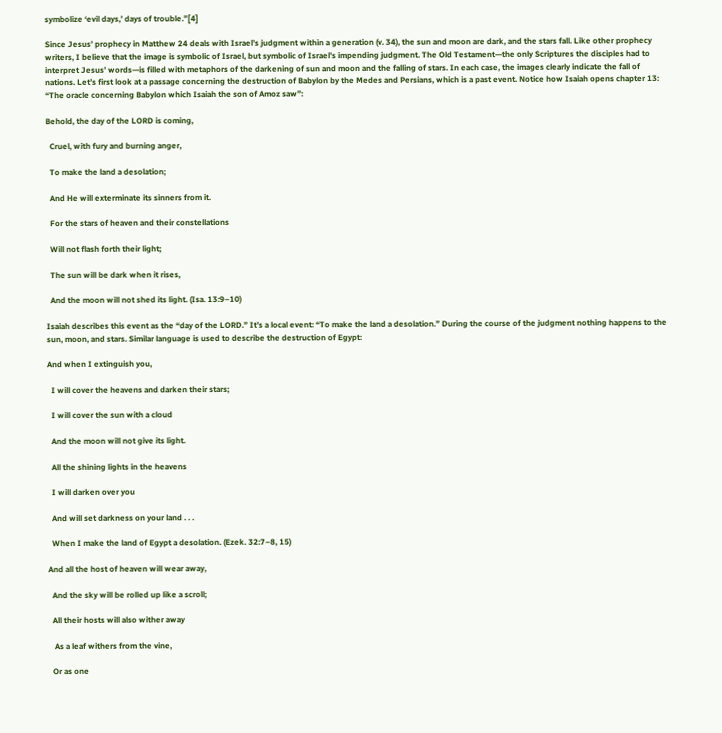symbolize ‘evil days,’ days of trouble.”[4]

Since Jesus’ prophecy in Matthew 24 deals with Israel’s judgment within a generation (v. 34), the sun and moon are dark, and the stars fall. Like other prophecy writers, I believe that the image is symbolic of Israel, but symbolic of Israel’s impending judgment. The Old Testament—the only Scriptures the disciples had to interpret Jesus’ words—is filled with metaphors of the darkening of sun and moon and the falling of stars. In each case, the images clearly indicate the fall of nations. Let’s first look at a passage concerning the destruction of Babylon by the Medes and Persians, which is a past event. Notice how Isaiah opens chapter 13: “The oracle concerning Babylon which Isaiah the son of Amoz saw”:

Behold, the day of the LORD is coming,

  Cruel, with fury and burning anger,

  To make the land a desolation;

  And He will exterminate its sinners from it.

  For the stars of heaven and their constellations

  Will not flash forth their light;

  The sun will be dark when it rises,

  And the moon will not shed its light. (Isa. 13:9–10)

Isaiah describes this event as the “day of the LORD.” It’s a local event: “To make the land a desolation.” During the course of the judgment nothing happens to the sun, moon, and stars. Similar language is used to describe the destruction of Egypt:

And when I extinguish you,

  I will cover the heavens and darken their stars;

  I will cover the sun with a cloud

  And the moon will not give its light.

  All the shining lights in the heavens

  I will darken over you

  And will set darkness on your land . . .

  When I make the land of Egypt a desolation. (Ezek. 32:7–8, 15)

And all the host of heaven will wear away,

  And the sky will be rolled up like a scroll;

  All their hosts will also wither away

   As a leaf withers from the vine,

  Or as one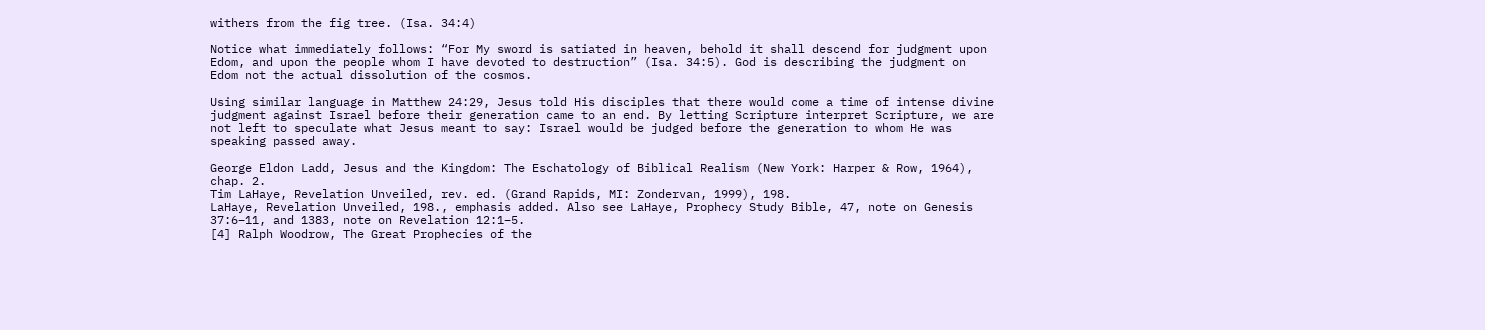withers from the fig tree. (Isa. 34:4)

Notice what immediately follows: “For My sword is satiated in heaven, behold it shall descend for judgment upon Edom, and upon the people whom I have devoted to destruction” (Isa. 34:5). God is describing the judgment on Edom not the actual dissolution of the cosmos.

Using similar language in Matthew 24:29, Jesus told His disciples that there would come a time of intense divine judgment against Israel before their generation came to an end. By letting Scripture interpret Scripture, we are not left to speculate what Jesus meant to say: Israel would be judged before the generation to whom He was speaking passed away.

George Eldon Ladd, Jesus and the Kingdom: The Eschatology of Biblical Realism (New York: Harper & Row, 1964), chap. 2.
Tim LaHaye, Revelation Unveiled, rev. ed. (Grand Rapids, MI: Zondervan, 1999), 198.
LaHaye, Revelation Unveiled, 198., emphasis added. Also see LaHaye, Prophecy Study Bible, 47, note on Genesis 37:6–11, and 1383, note on Revelation 12:1–5.
[4] Ralph Woodrow, The Great Prophecies of the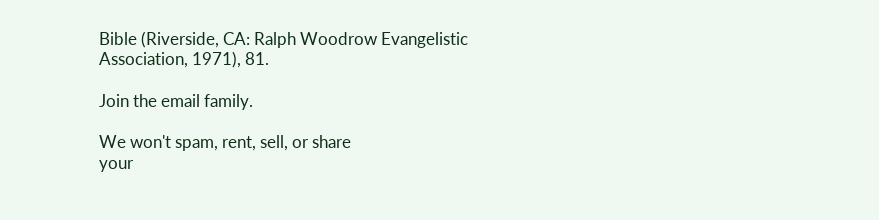Bible (Riverside, CA: Ralph Woodrow Evangelistic Association, 1971), 81.

Join the email family.

We won't spam, rent, sell, or share
your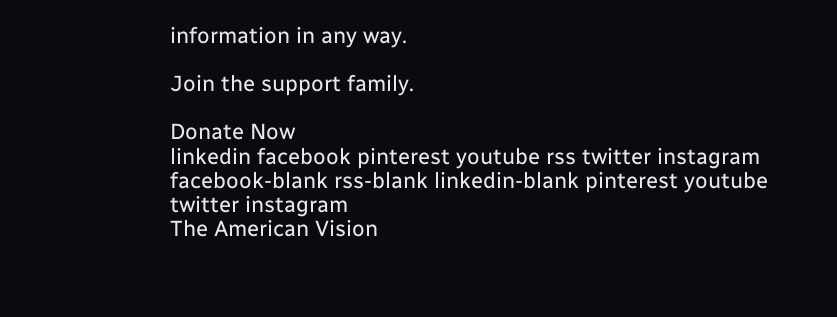information in any way.

Join the support family.

Donate Now
linkedin facebook pinterest youtube rss twitter instagram facebook-blank rss-blank linkedin-blank pinterest youtube twitter instagram
The American Vision